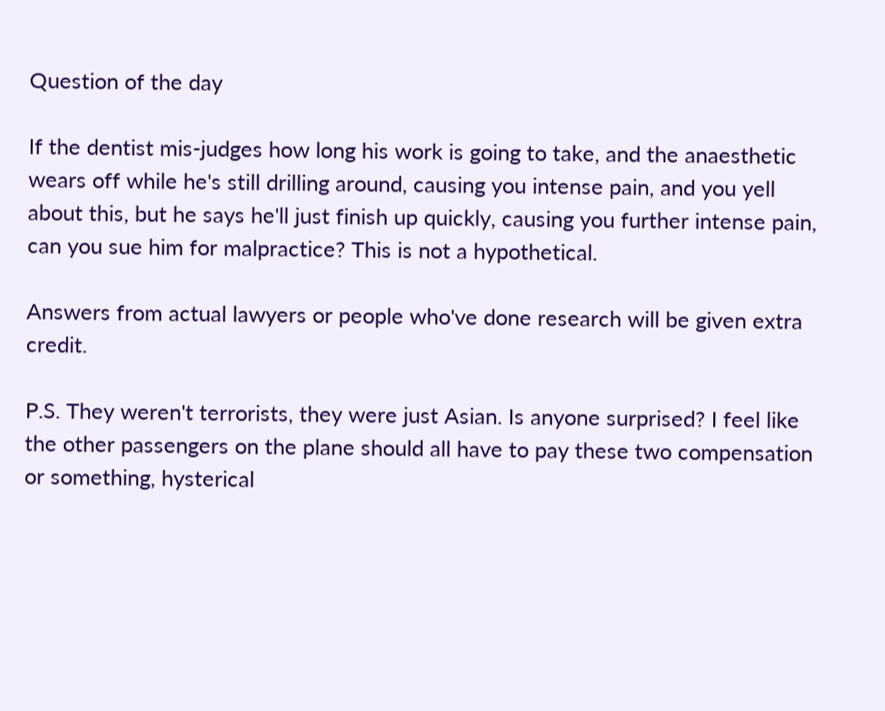Question of the day

If the dentist mis-judges how long his work is going to take, and the anaesthetic wears off while he's still drilling around, causing you intense pain, and you yell about this, but he says he'll just finish up quickly, causing you further intense pain, can you sue him for malpractice? This is not a hypothetical.

Answers from actual lawyers or people who've done research will be given extra credit.

P.S. They weren't terrorists, they were just Asian. Is anyone surprised? I feel like the other passengers on the plane should all have to pay these two compensation or something, hysterical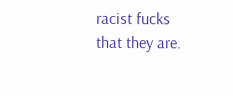racist fucks that they are.